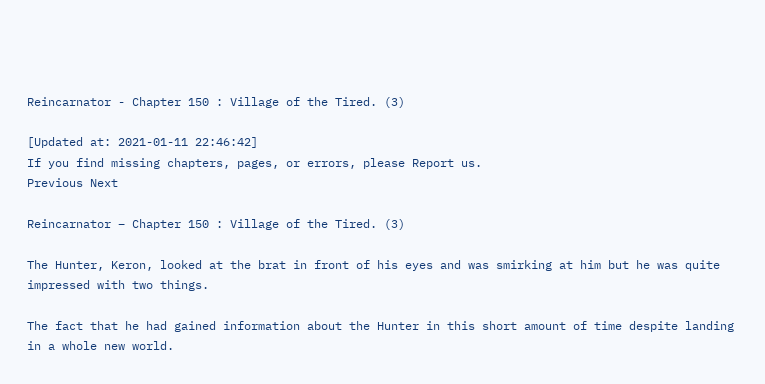Reincarnator - Chapter 150 : Village of the Tired. (3)

[Updated at: 2021-01-11 22:46:42]
If you find missing chapters, pages, or errors, please Report us.
Previous Next

Reincarnator – Chapter 150 : Village of the Tired. (3)

The Hunter, Keron, looked at the brat in front of his eyes and was smirking at him but he was quite impressed with two things.

The fact that he had gained information about the Hunter in this short amount of time despite landing in a whole new world.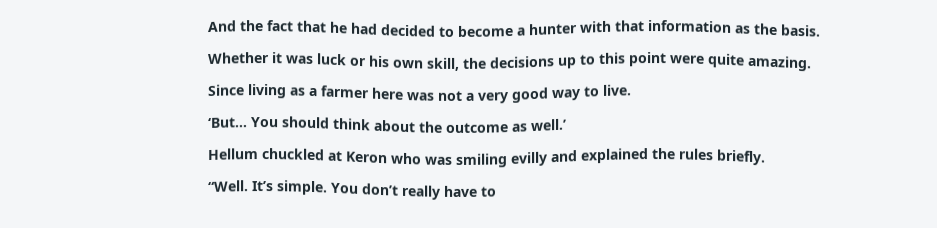And the fact that he had decided to become a hunter with that information as the basis.

Whether it was luck or his own skill, the decisions up to this point were quite amazing.

Since living as a farmer here was not a very good way to live.

‘But… You should think about the outcome as well.’

Hellum chuckled at Keron who was smiling evilly and explained the rules briefly.

“Well. It’s simple. You don’t really have to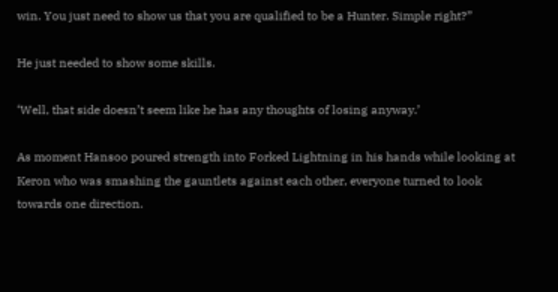win. You just need to show us that you are qualified to be a Hunter. Simple right?”

He just needed to show some skills.

‘Well, that side doesn’t seem like he has any thoughts of losing anyway.’

As moment Hansoo poured strength into Forked Lightning in his hands while looking at Keron who was smashing the gauntlets against each other, everyone turned to look towards one direction.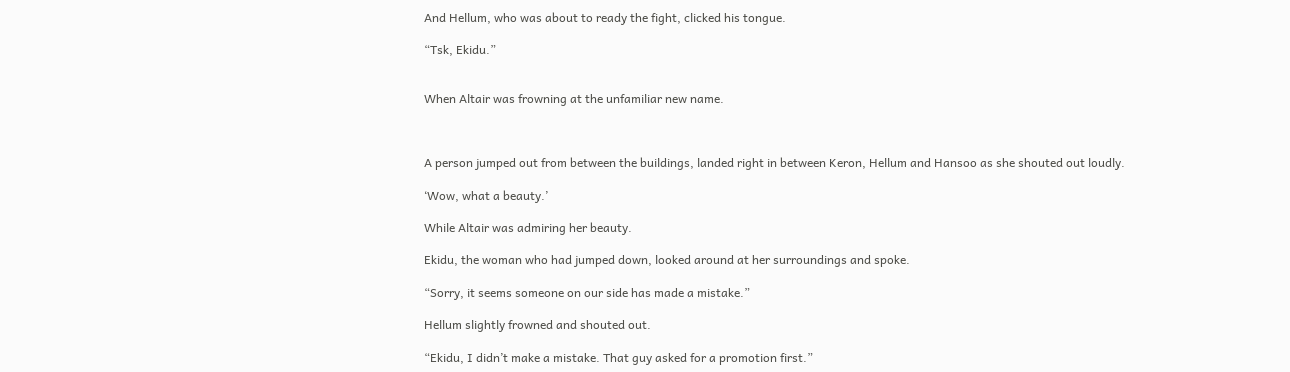And Hellum, who was about to ready the fight, clicked his tongue.

“Tsk, Ekidu.”


When Altair was frowning at the unfamiliar new name.



A person jumped out from between the buildings, landed right in between Keron, Hellum and Hansoo as she shouted out loudly.

‘Wow, what a beauty.’

While Altair was admiring her beauty.

Ekidu, the woman who had jumped down, looked around at her surroundings and spoke.

“Sorry, it seems someone on our side has made a mistake.”

Hellum slightly frowned and shouted out.

“Ekidu, I didn’t make a mistake. That guy asked for a promotion first.”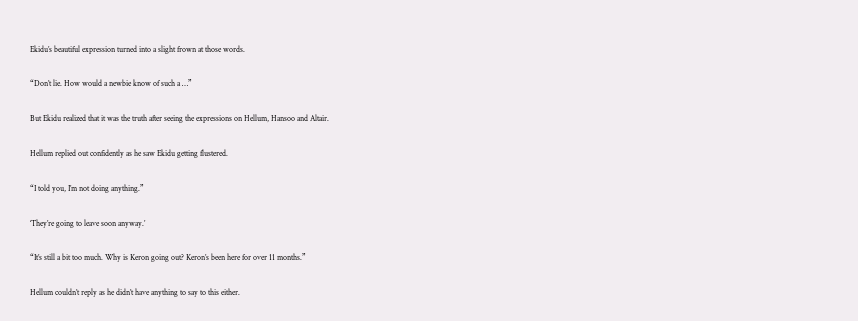Ekidu’s beautiful expression turned into a slight frown at those words.

“Don’t lie. How would a newbie know of such a …”

But Ekidu realized that it was the truth after seeing the expressions on Hellum, Hansoo and Altair.

Hellum replied out confidently as he saw Ekidu getting flustered.

“I told you, I’m not doing anything.”

‘They’re going to leave soon anyway.’

“It’s still a bit too much. Why is Keron going out? Keron’s been here for over 11 months.”

Hellum couldn’t reply as he didn’t have anything to say to this either.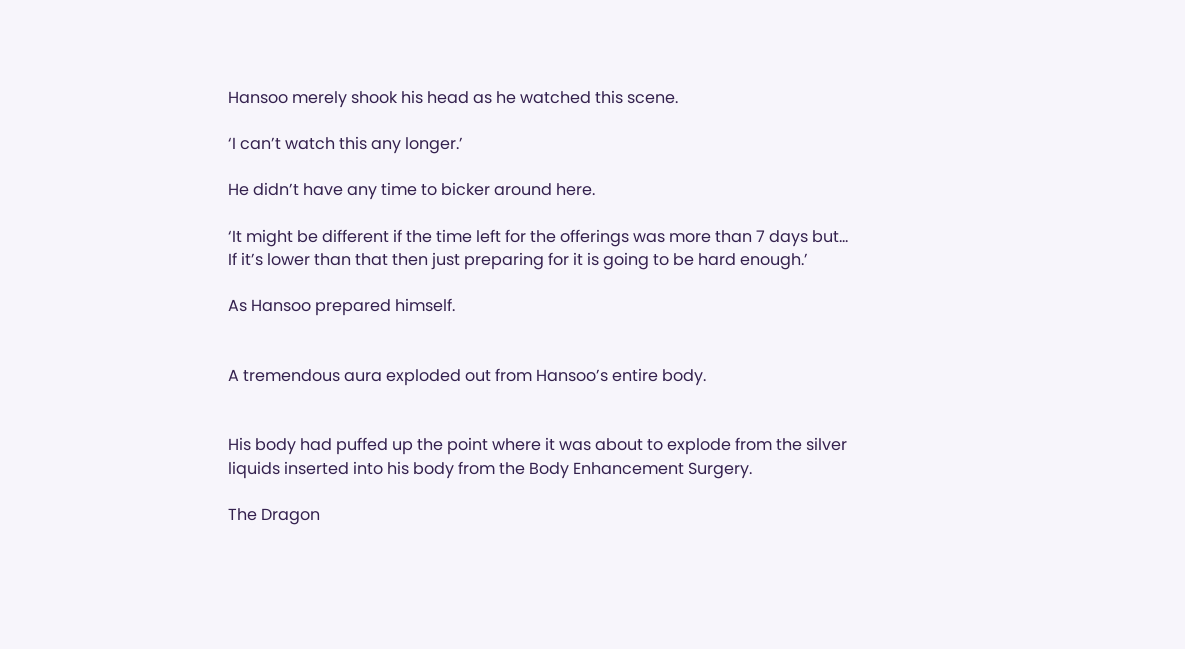Hansoo merely shook his head as he watched this scene.

‘I can’t watch this any longer.’

He didn’t have any time to bicker around here.

‘It might be different if the time left for the offerings was more than 7 days but… If it’s lower than that then just preparing for it is going to be hard enough.’

As Hansoo prepared himself.


A tremendous aura exploded out from Hansoo’s entire body.


His body had puffed up the point where it was about to explode from the silver liquids inserted into his body from the Body Enhancement Surgery.

The Dragon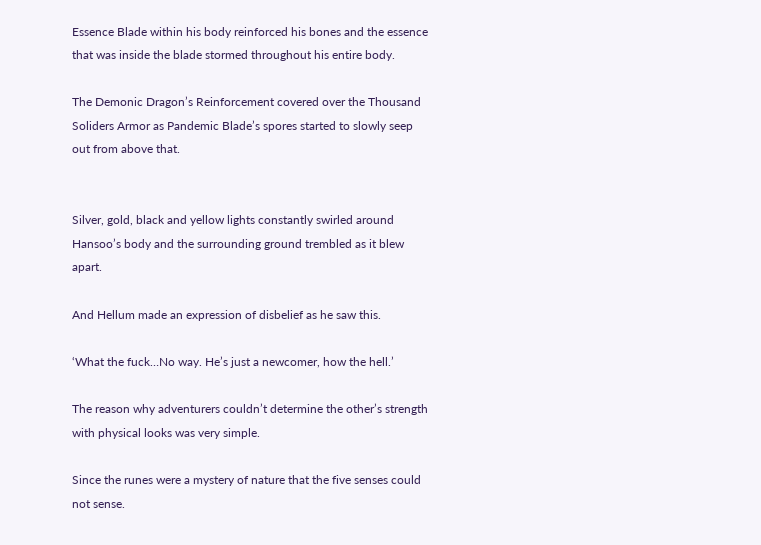Essence Blade within his body reinforced his bones and the essence that was inside the blade stormed throughout his entire body.

The Demonic Dragon’s Reinforcement covered over the Thousand Soliders Armor as Pandemic Blade’s spores started to slowly seep out from above that.


Silver, gold, black and yellow lights constantly swirled around Hansoo’s body and the surrounding ground trembled as it blew apart.

And Hellum made an expression of disbelief as he saw this.

‘What the fuck…No way. He’s just a newcomer, how the hell.’

The reason why adventurers couldn’t determine the other’s strength with physical looks was very simple.

Since the runes were a mystery of nature that the five senses could not sense.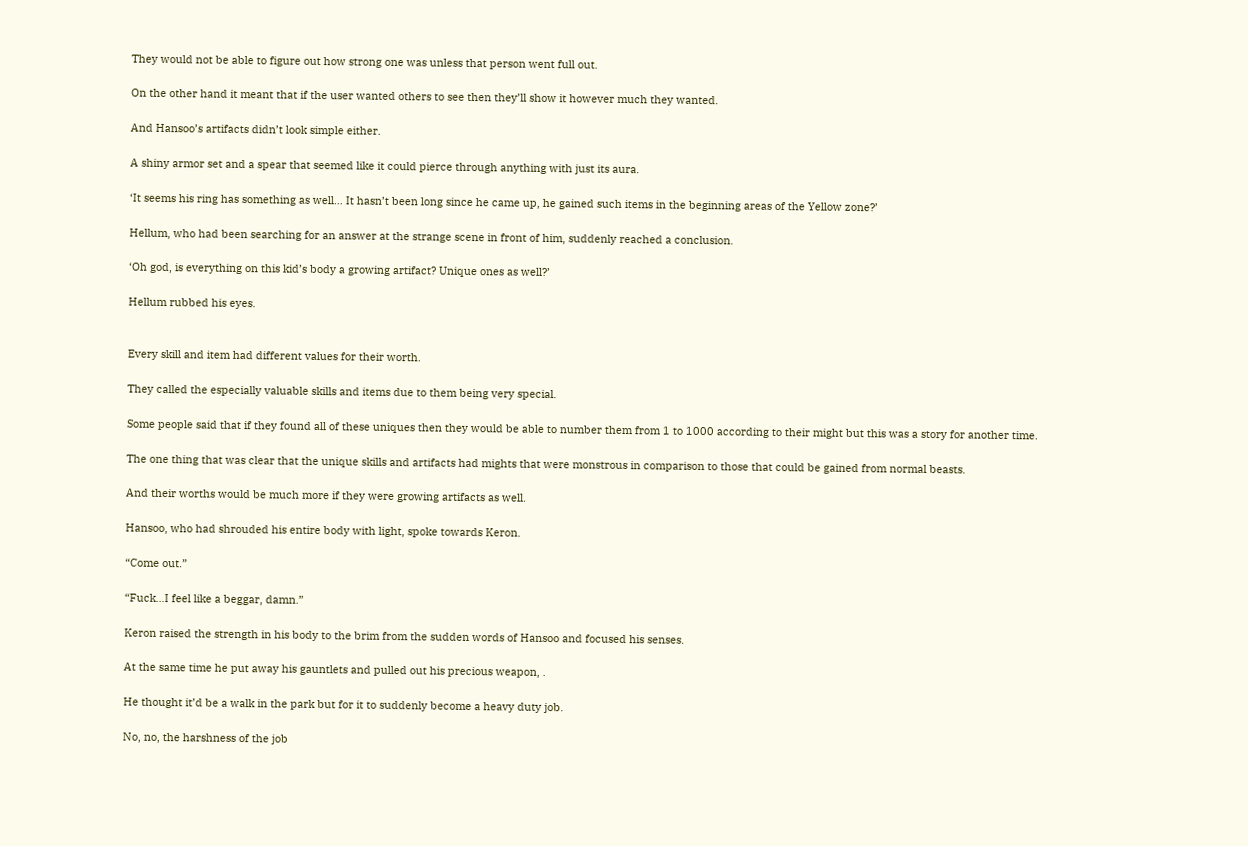They would not be able to figure out how strong one was unless that person went full out.

On the other hand it meant that if the user wanted others to see then they’ll show it however much they wanted.

And Hansoo’s artifacts didn’t look simple either.

A shiny armor set and a spear that seemed like it could pierce through anything with just its aura.

‘It seems his ring has something as well… It hasn’t been long since he came up, he gained such items in the beginning areas of the Yellow zone?’

Hellum, who had been searching for an answer at the strange scene in front of him, suddenly reached a conclusion.

‘Oh god, is everything on this kid’s body a growing artifact? Unique ones as well?’

Hellum rubbed his eyes.


Every skill and item had different values for their worth.

They called the especially valuable skills and items due to them being very special.

Some people said that if they found all of these uniques then they would be able to number them from 1 to 1000 according to their might but this was a story for another time.

The one thing that was clear that the unique skills and artifacts had mights that were monstrous in comparison to those that could be gained from normal beasts.

And their worths would be much more if they were growing artifacts as well.

Hansoo, who had shrouded his entire body with light, spoke towards Keron.

“Come out.”

“Fuck…I feel like a beggar, damn.”

Keron raised the strength in his body to the brim from the sudden words of Hansoo and focused his senses.

At the same time he put away his gauntlets and pulled out his precious weapon, .

He thought it’d be a walk in the park but for it to suddenly become a heavy duty job.

No, no, the harshness of the job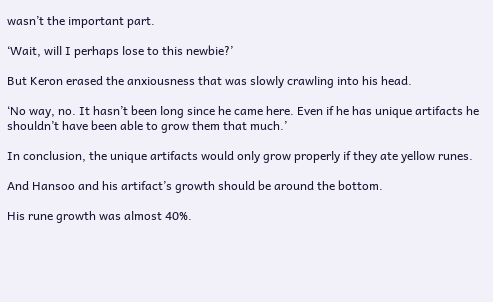wasn’t the important part.

‘Wait, will I perhaps lose to this newbie?’

But Keron erased the anxiousness that was slowly crawling into his head.

‘No way, no. It hasn’t been long since he came here. Even if he has unique artifacts he shouldn’t have been able to grow them that much.’

In conclusion, the unique artifacts would only grow properly if they ate yellow runes.

And Hansoo and his artifact’s growth should be around the bottom.

His rune growth was almost 40%.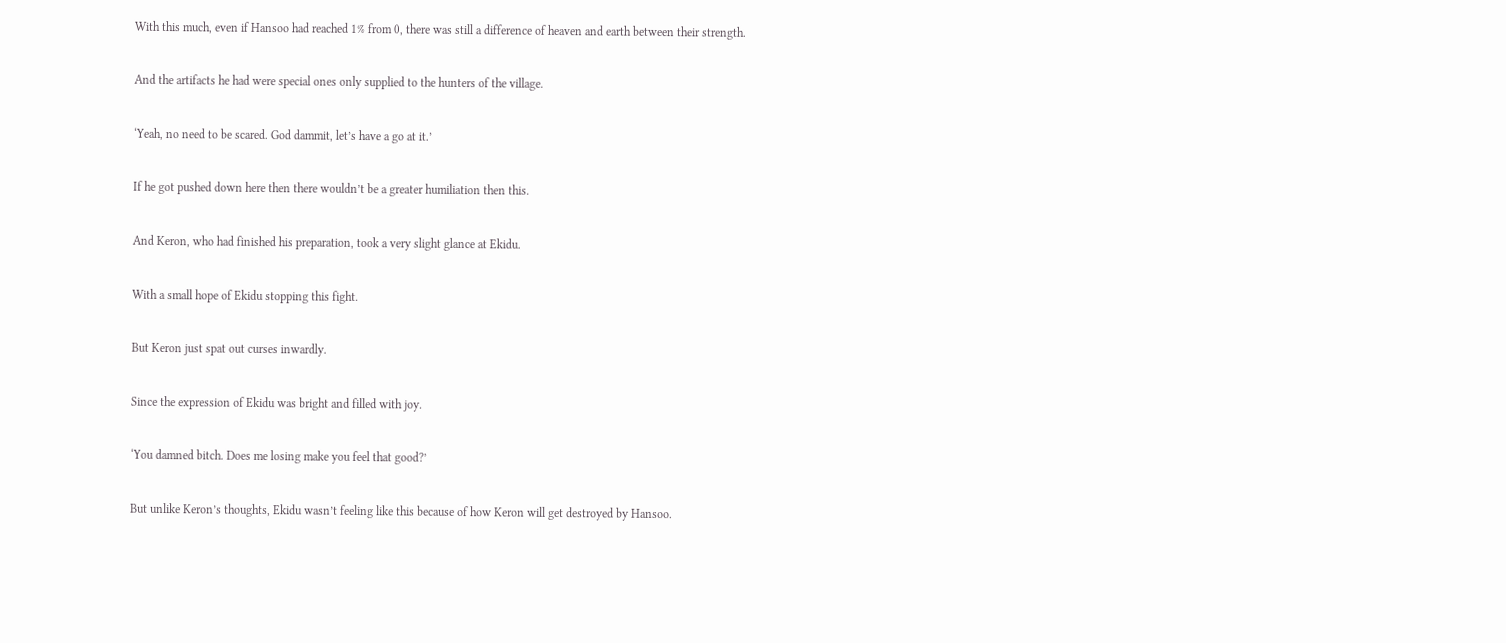With this much, even if Hansoo had reached 1% from 0, there was still a difference of heaven and earth between their strength.

And the artifacts he had were special ones only supplied to the hunters of the village.

‘Yeah, no need to be scared. God dammit, let’s have a go at it.’

If he got pushed down here then there wouldn’t be a greater humiliation then this.

And Keron, who had finished his preparation, took a very slight glance at Ekidu.

With a small hope of Ekidu stopping this fight.

But Keron just spat out curses inwardly.

Since the expression of Ekidu was bright and filled with joy.

‘You damned bitch. Does me losing make you feel that good?’

But unlike Keron’s thoughts, Ekidu wasn’t feeling like this because of how Keron will get destroyed by Hansoo.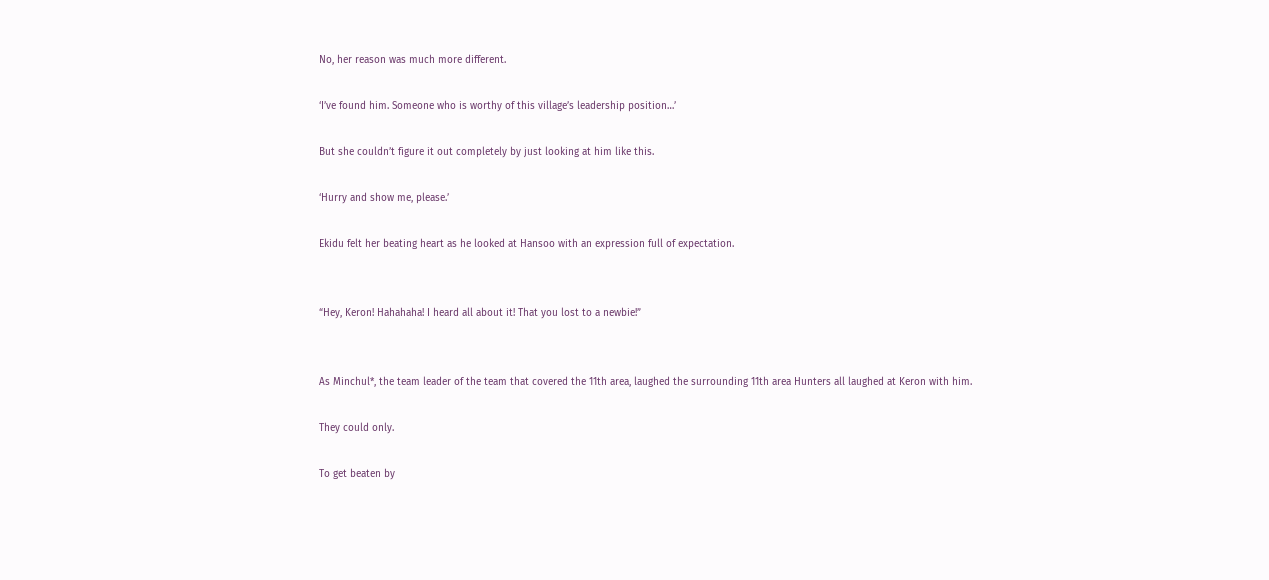No, her reason was much more different.

‘I’ve found him. Someone who is worthy of this village’s leadership position…’

But she couldn’t figure it out completely by just looking at him like this.

‘Hurry and show me, please.’

Ekidu felt her beating heart as he looked at Hansoo with an expression full of expectation.


“Hey, Keron! Hahahaha! I heard all about it! That you lost to a newbie!”


As Minchul*, the team leader of the team that covered the 11th area, laughed the surrounding 11th area Hunters all laughed at Keron with him.

They could only.

To get beaten by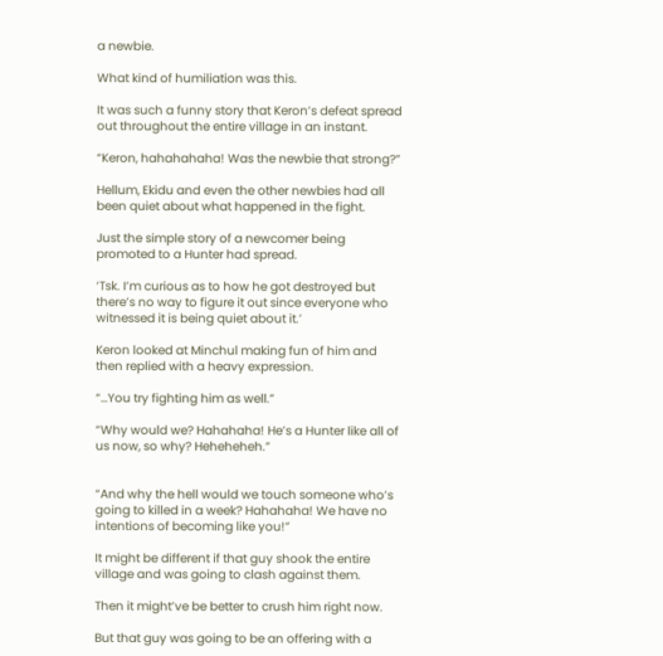a newbie.

What kind of humiliation was this.

It was such a funny story that Keron’s defeat spread out throughout the entire village in an instant.

“Keron, hahahahaha! Was the newbie that strong?”

Hellum, Ekidu and even the other newbies had all been quiet about what happened in the fight.

Just the simple story of a newcomer being promoted to a Hunter had spread.

‘Tsk. I’m curious as to how he got destroyed but there’s no way to figure it out since everyone who witnessed it is being quiet about it.’

Keron looked at Minchul making fun of him and then replied with a heavy expression.

“…You try fighting him as well.”

“Why would we? Hahahaha! He’s a Hunter like all of us now, so why? Heheheheh.”


“And why the hell would we touch someone who’s going to killed in a week? Hahahaha! We have no intentions of becoming like you!”

It might be different if that guy shook the entire village and was going to clash against them.

Then it might’ve be better to crush him right now.

But that guy was going to be an offering with a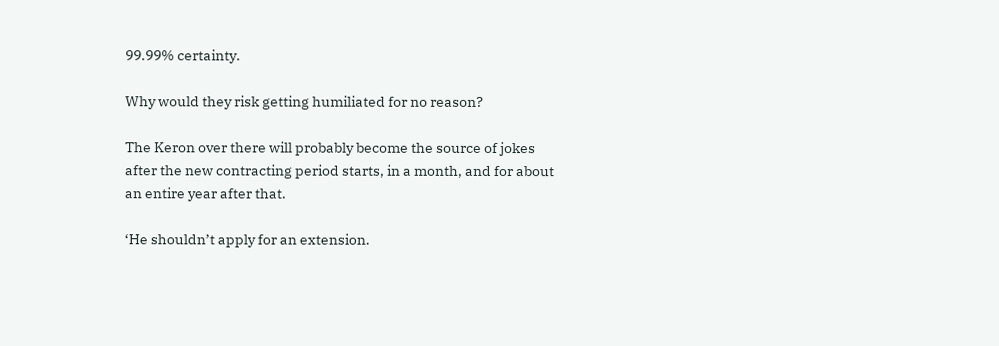99.99% certainty.

Why would they risk getting humiliated for no reason?

The Keron over there will probably become the source of jokes after the new contracting period starts, in a month, and for about an entire year after that.

‘He shouldn’t apply for an extension.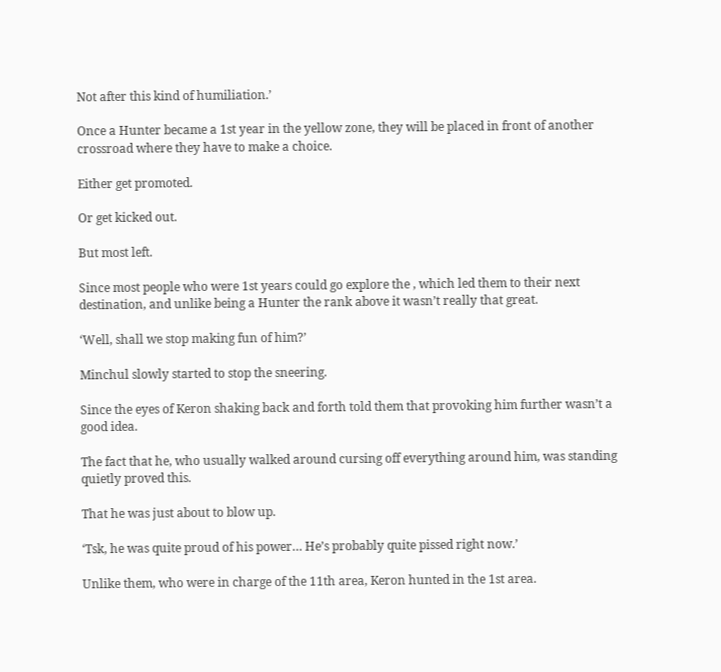Not after this kind of humiliation.’

Once a Hunter became a 1st year in the yellow zone, they will be placed in front of another crossroad where they have to make a choice.

Either get promoted.

Or get kicked out.

But most left.

Since most people who were 1st years could go explore the , which led them to their next destination, and unlike being a Hunter the rank above it wasn’t really that great.

‘Well, shall we stop making fun of him?’

Minchul slowly started to stop the sneering.

Since the eyes of Keron shaking back and forth told them that provoking him further wasn’t a good idea.

The fact that he, who usually walked around cursing off everything around him, was standing quietly proved this.

That he was just about to blow up.

‘Tsk, he was quite proud of his power… He’s probably quite pissed right now.’

Unlike them, who were in charge of the 11th area, Keron hunted in the 1st area.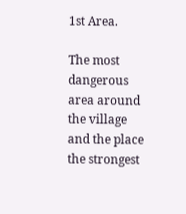1st Area.

The most dangerous area around the village and the place the strongest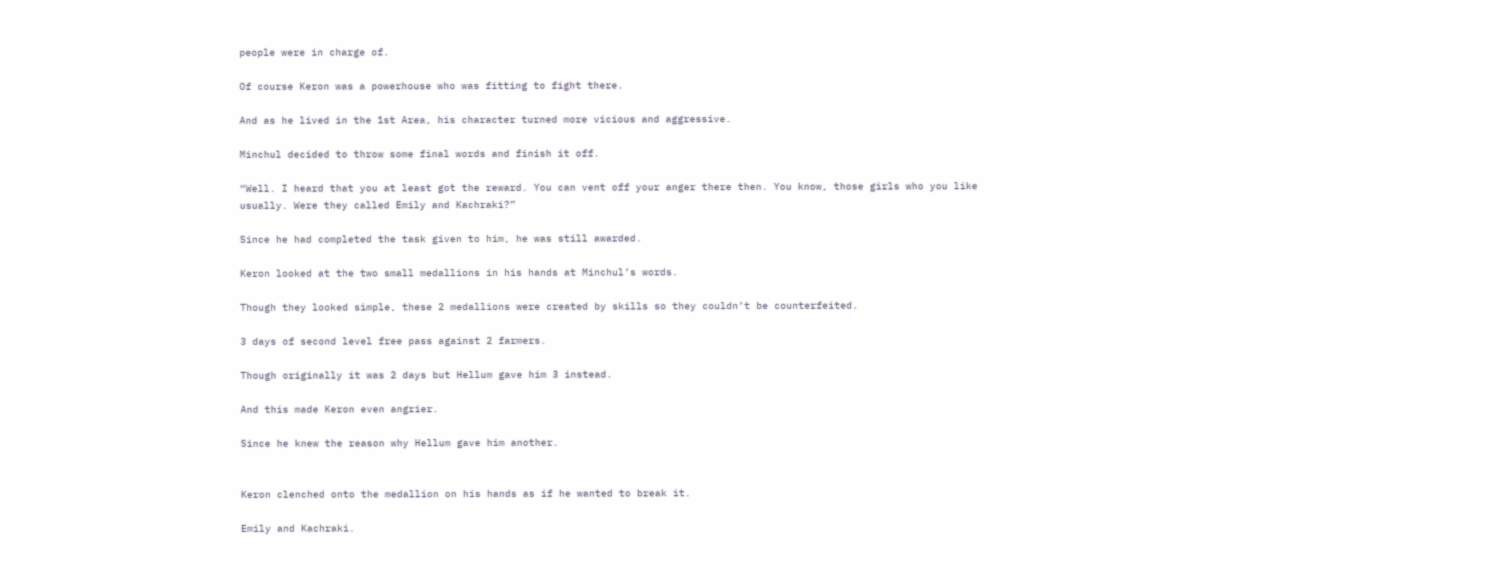people were in charge of.

Of course Keron was a powerhouse who was fitting to fight there.

And as he lived in the 1st Area, his character turned more vicious and aggressive.

Minchul decided to throw some final words and finish it off.

“Well. I heard that you at least got the reward. You can vent off your anger there then. You know, those girls who you like usually. Were they called Emily and Kachraki?”

Since he had completed the task given to him, he was still awarded.

Keron looked at the two small medallions in his hands at Minchul’s words.

Though they looked simple, these 2 medallions were created by skills so they couldn’t be counterfeited.

3 days of second level free pass against 2 farmers.

Though originally it was 2 days but Hellum gave him 3 instead.

And this made Keron even angrier.

Since he knew the reason why Hellum gave him another.


Keron clenched onto the medallion on his hands as if he wanted to break it.

Emily and Kachraki.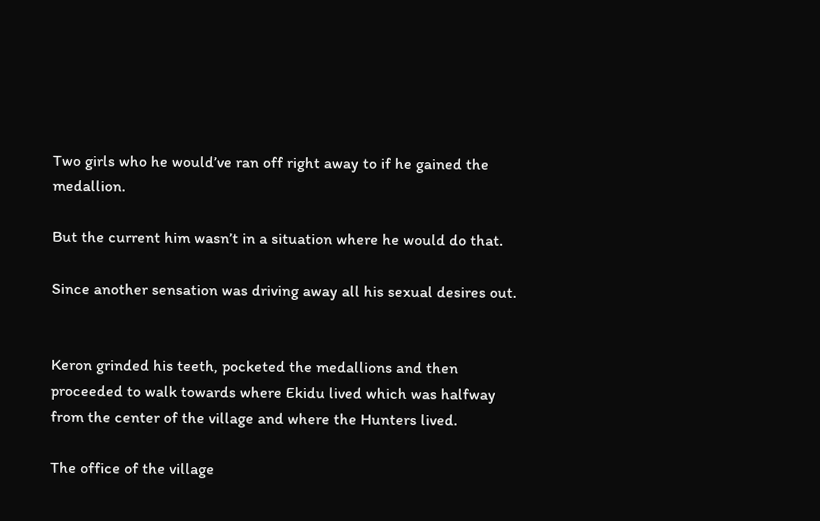Two girls who he would’ve ran off right away to if he gained the medallion.

But the current him wasn’t in a situation where he would do that.

Since another sensation was driving away all his sexual desires out.


Keron grinded his teeth, pocketed the medallions and then proceeded to walk towards where Ekidu lived which was halfway from the center of the village and where the Hunters lived.

The office of the village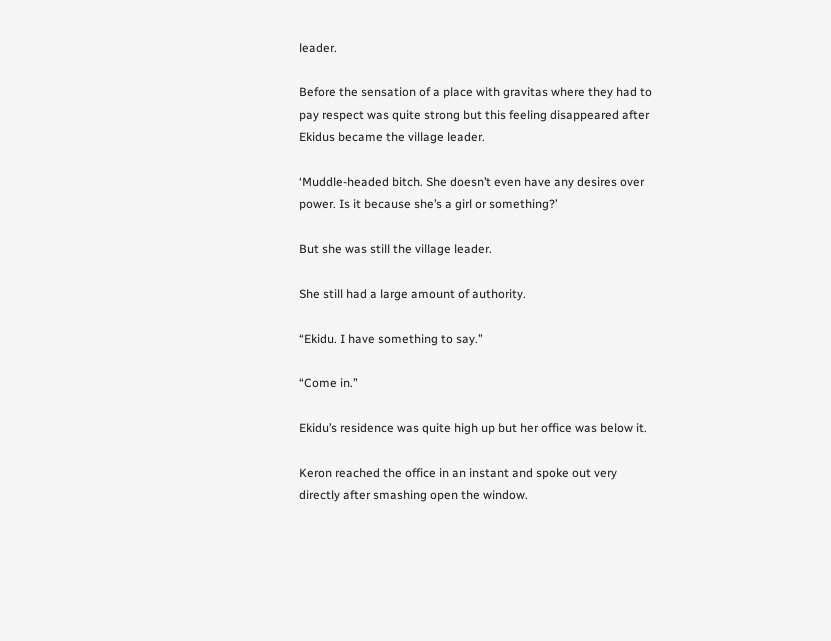leader.

Before the sensation of a place with gravitas where they had to pay respect was quite strong but this feeling disappeared after Ekidus became the village leader.

‘Muddle-headed bitch. She doesn’t even have any desires over power. Is it because she’s a girl or something?’

But she was still the village leader.

She still had a large amount of authority.

“Ekidu. I have something to say.”

“Come in.”

Ekidu’s residence was quite high up but her office was below it.

Keron reached the office in an instant and spoke out very directly after smashing open the window.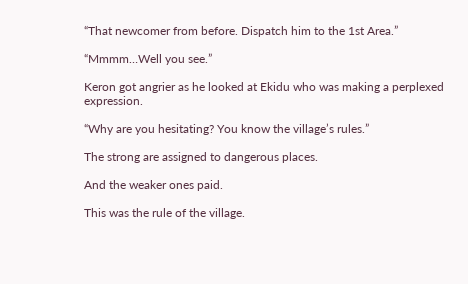“That newcomer from before. Dispatch him to the 1st Area.”

“Mmmm…Well you see.”

Keron got angrier as he looked at Ekidu who was making a perplexed expression.

“Why are you hesitating? You know the village’s rules.”

The strong are assigned to dangerous places.

And the weaker ones paid.

This was the rule of the village.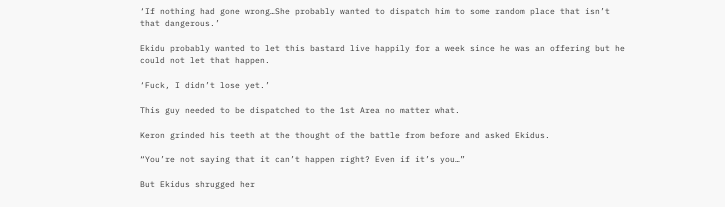‘If nothing had gone wrong…She probably wanted to dispatch him to some random place that isn’t that dangerous.’

Ekidu probably wanted to let this bastard live happily for a week since he was an offering but he could not let that happen.

‘Fuck, I didn’t lose yet.’

This guy needed to be dispatched to the 1st Area no matter what.

Keron grinded his teeth at the thought of the battle from before and asked Ekidus.

“You’re not saying that it can’t happen right? Even if it’s you…”

But Ekidus shrugged her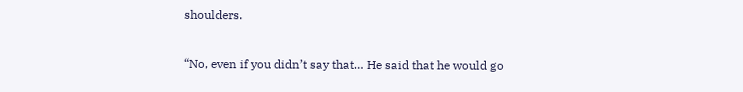shoulders.

“No, even if you didn’t say that… He said that he would go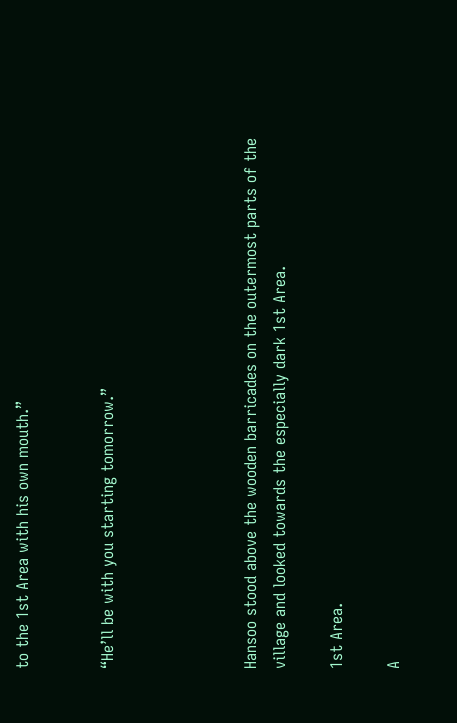to the 1st Area with his own mouth.”


“He’ll be with you starting tomorrow.”




Hansoo stood above the wooden barricades on the outermost parts of the village and looked towards the especially dark 1st Area.

1st Area.

A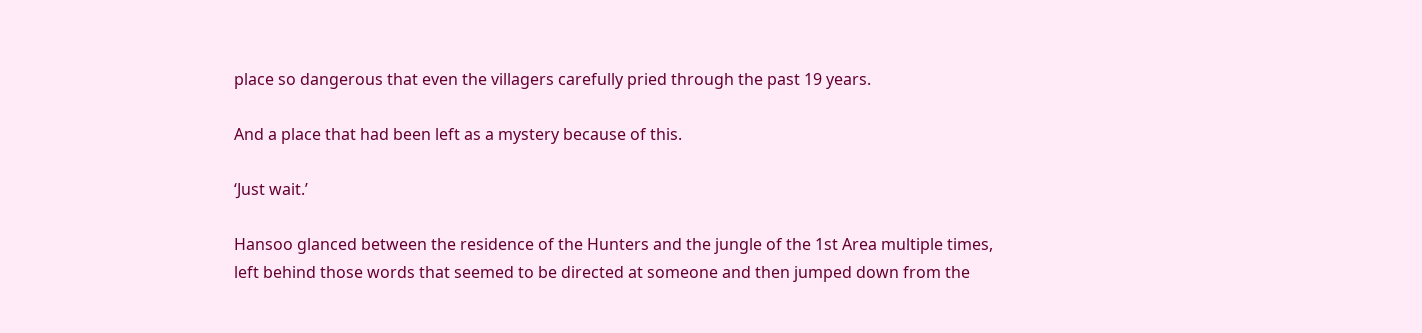place so dangerous that even the villagers carefully pried through the past 19 years.

And a place that had been left as a mystery because of this.

‘Just wait.’

Hansoo glanced between the residence of the Hunters and the jungle of the 1st Area multiple times, left behind those words that seemed to be directed at someone and then jumped down from the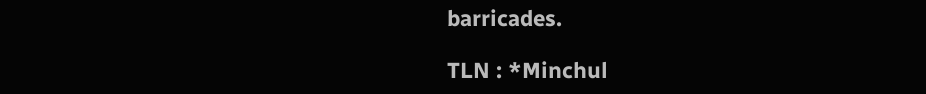barricades.

TLN : *Minchul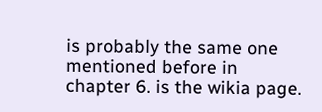is probably the same one mentioned before in chapter 6. is the wikia page.